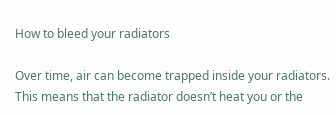How to bleed your radiators

Over time, air can become trapped inside your radiators. This means that the radiator doesn’t heat you or the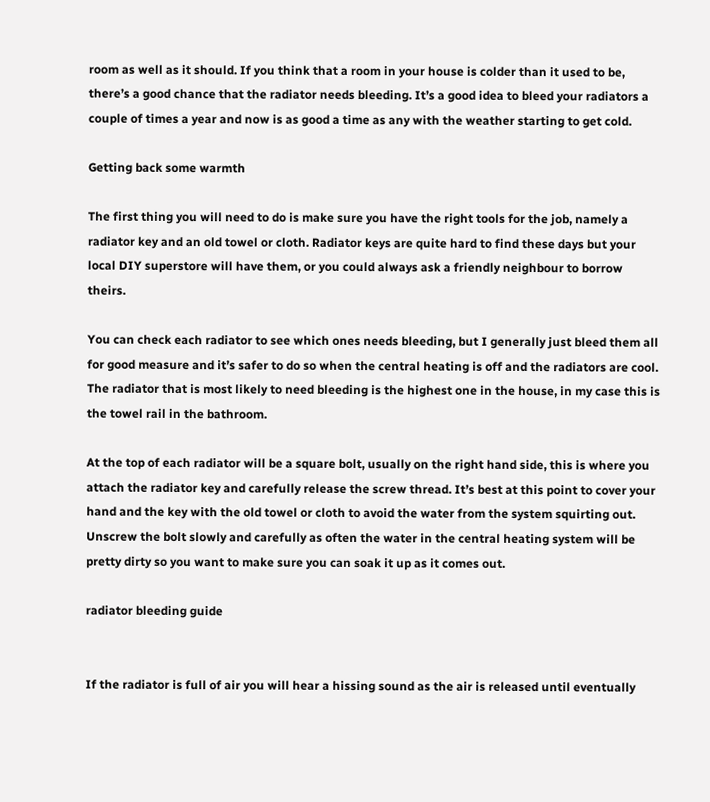room as well as it should. If you think that a room in your house is colder than it used to be, there’s a good chance that the radiator needs bleeding. It’s a good idea to bleed your radiators a couple of times a year and now is as good a time as any with the weather starting to get cold.

Getting back some warmth

The first thing you will need to do is make sure you have the right tools for the job, namely a radiator key and an old towel or cloth. Radiator keys are quite hard to find these days but your local DIY superstore will have them, or you could always ask a friendly neighbour to borrow theirs.

You can check each radiator to see which ones needs bleeding, but I generally just bleed them all for good measure and it’s safer to do so when the central heating is off and the radiators are cool. The radiator that is most likely to need bleeding is the highest one in the house, in my case this is the towel rail in the bathroom.

At the top of each radiator will be a square bolt, usually on the right hand side, this is where you attach the radiator key and carefully release the screw thread. It’s best at this point to cover your hand and the key with the old towel or cloth to avoid the water from the system squirting out. Unscrew the bolt slowly and carefully as often the water in the central heating system will be pretty dirty so you want to make sure you can soak it up as it comes out.

radiator bleeding guide


If the radiator is full of air you will hear a hissing sound as the air is released until eventually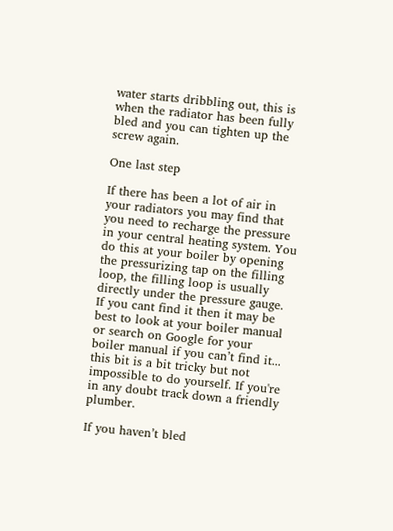water starts dribbling out, this is when the radiator has been fully bled and you can tighten up the screw again.

One last step

If there has been a lot of air in your radiators you may find that you need to recharge the pressure in your central heating system. You do this at your boiler by opening the pressurizing tap on the filling loop, the filling loop is usually directly under the pressure gauge. If you cant find it then it may be best to look at your boiler manual or search on Google for your boiler manual if you can’t find it... this bit is a bit tricky but not impossible to do yourself. If you're in any doubt track down a friendly plumber.

If you haven’t bled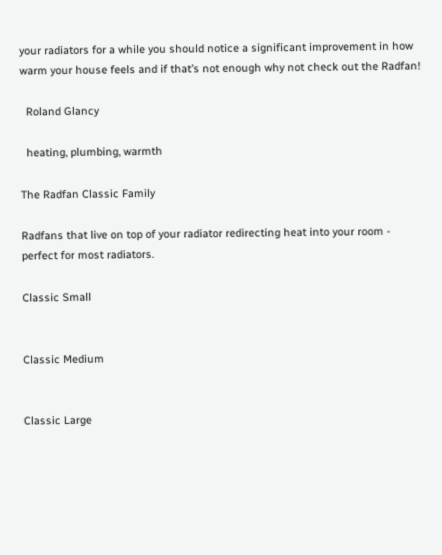your radiators for a while you should notice a significant improvement in how warm your house feels and if that’s not enough why not check out the Radfan!

  Roland Glancy

  heating, plumbing, warmth

The Radfan Classic Family

Radfans that live on top of your radiator redirecting heat into your room - perfect for most radiators.

Classic Small


Classic Medium


Classic Large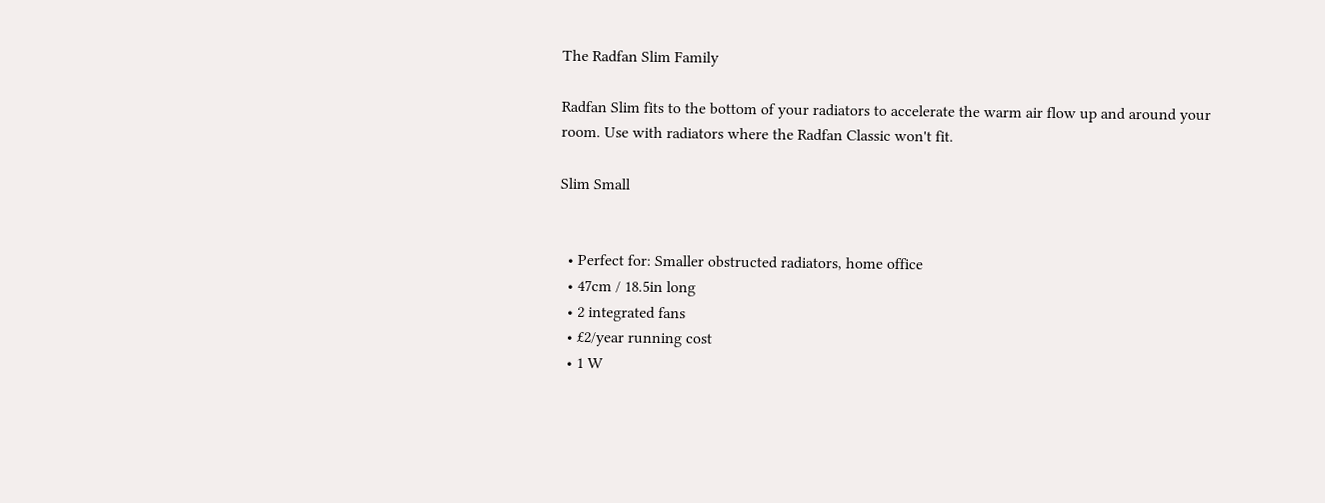The Radfan Slim Family

Radfan Slim fits to the bottom of your radiators to accelerate the warm air flow up and around your room. Use with radiators where the Radfan Classic won't fit.

Slim Small


  • Perfect for: Smaller obstructed radiators, home office
  • 47cm / 18.5in long
  • 2 integrated fans
  • £2/year running cost
  • 1 W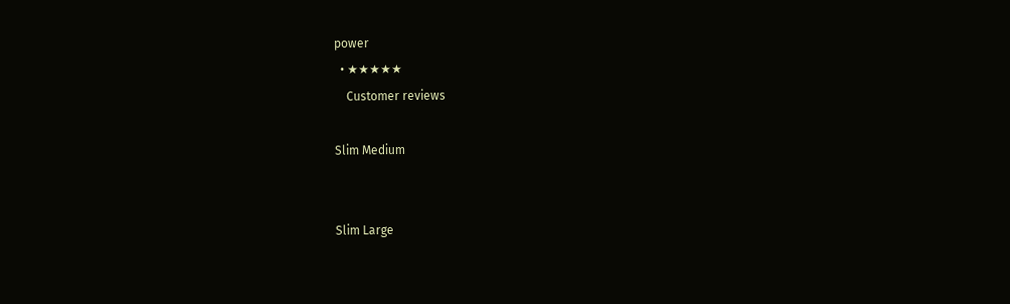power
  • ★★★★★
    Customer reviews

Slim Medium


Slim Large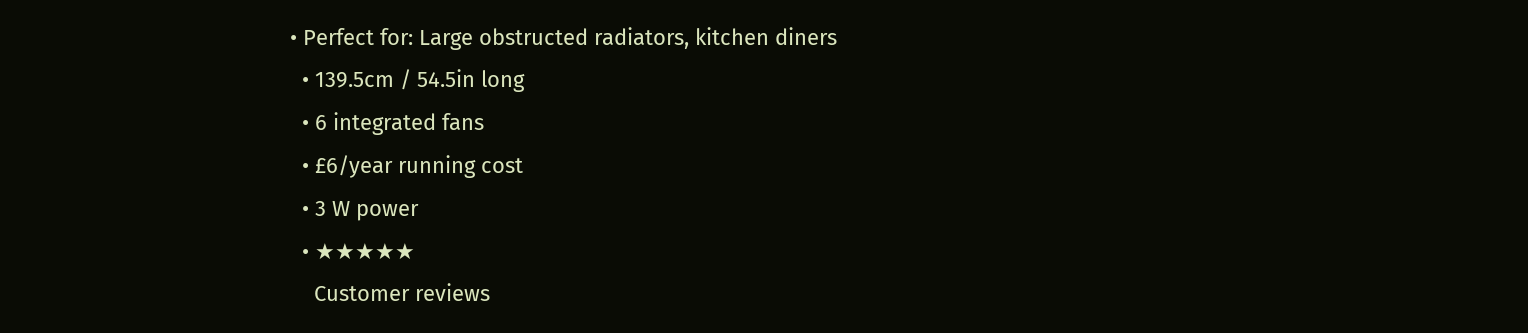• Perfect for: Large obstructed radiators, kitchen diners
  • 139.5cm / 54.5in long
  • 6 integrated fans
  • £6/year running cost
  • 3 W power
  • ★★★★★
    Customer reviews